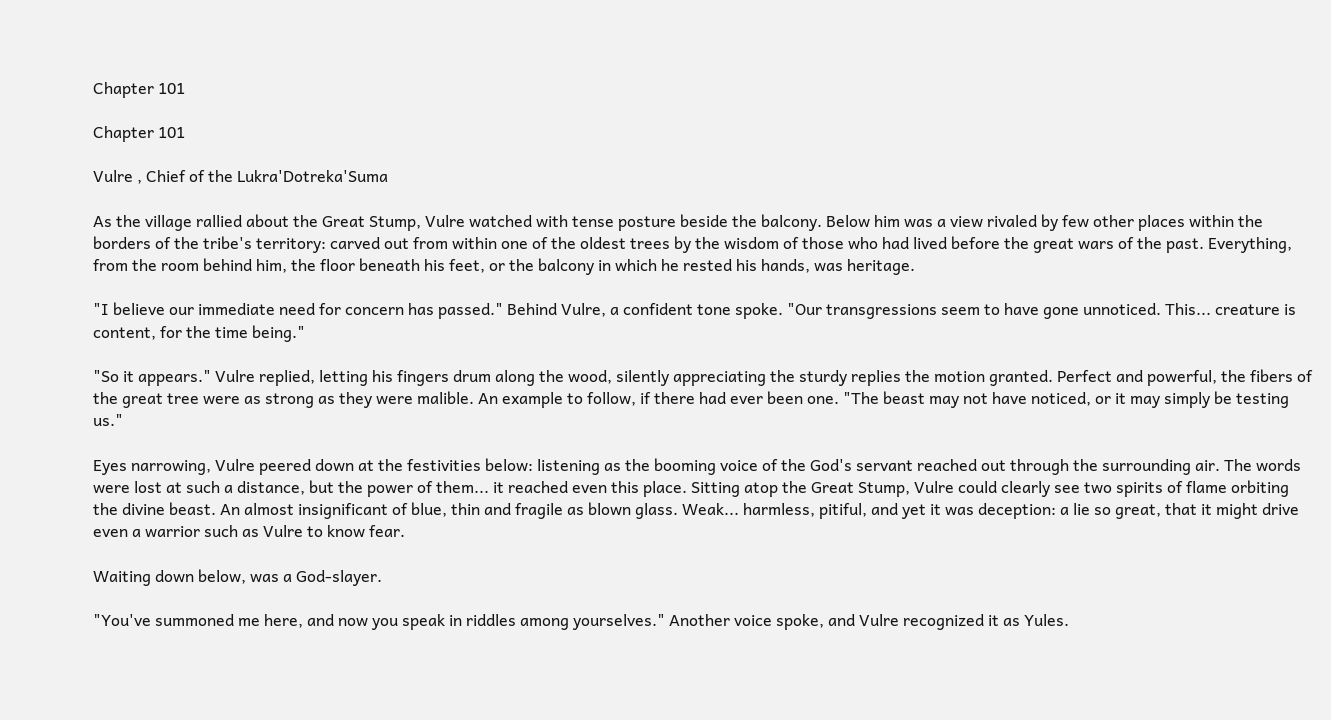Chapter 101

Chapter 101

Vulre , Chief of the Lukra'Dotreka'Suma

As the village rallied about the Great Stump, Vulre watched with tense posture beside the balcony. Below him was a view rivaled by few other places within the borders of the tribe's territory: carved out from within one of the oldest trees by the wisdom of those who had lived before the great wars of the past. Everything, from the room behind him, the floor beneath his feet, or the balcony in which he rested his hands, was heritage.

"I believe our immediate need for concern has passed." Behind Vulre, a confident tone spoke. "Our transgressions seem to have gone unnoticed. This... creature is content, for the time being."

"So it appears." Vulre replied, letting his fingers drum along the wood, silently appreciating the sturdy replies the motion granted. Perfect and powerful, the fibers of the great tree were as strong as they were malible. An example to follow, if there had ever been one. "The beast may not have noticed, or it may simply be testing us."

Eyes narrowing, Vulre peered down at the festivities below: listening as the booming voice of the God's servant reached out through the surrounding air. The words were lost at such a distance, but the power of them... it reached even this place. Sitting atop the Great Stump, Vulre could clearly see two spirits of flame orbiting the divine beast. An almost insignificant of blue, thin and fragile as blown glass. Weak... harmless, pitiful, and yet it was deception: a lie so great, that it might drive even a warrior such as Vulre to know fear.

Waiting down below, was a God-slayer.

"You've summoned me here, and now you speak in riddles among yourselves." Another voice spoke, and Vulre recognized it as Yules.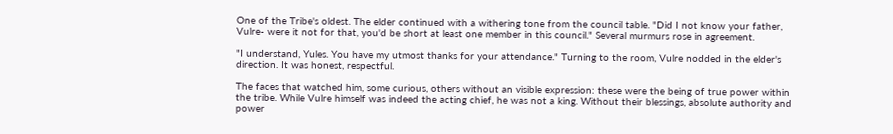One of the Tribe's oldest. The elder continued with a withering tone from the council table. "Did I not know your father, Vulre- were it not for that, you'd be short at least one member in this council." Several murmurs rose in agreement.

"I understand, Yules. You have my utmost thanks for your attendance." Turning to the room, Vulre nodded in the elder's direction. It was honest, respectful.

The faces that watched him, some curious, others without an visible expression: these were the being of true power within the tribe. While Vulre himself was indeed the acting chief, he was not a king. Without their blessings, absolute authority and power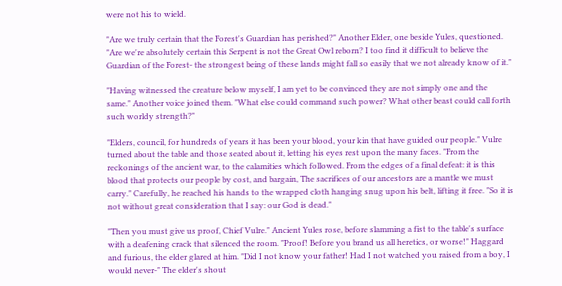were not his to wield.

"Are we truly certain that the Forest's Guardian has perished?" Another Elder, one beside Yules, questioned. "Are we're absolutely certain this Serpent is not the Great Owl reborn? I too find it difficult to believe the Guardian of the Forest- the strongest being of these lands might fall so easily that we not already know of it."

"Having witnessed the creature below myself, I am yet to be convinced they are not simply one and the same." Another voice joined them. "What else could command such power? What other beast could call forth such worldy strength?"

"Elders, council, for hundreds of years it has been your blood, your kin that have guided our people." Vulre turned about the table and those seated about it, letting his eyes rest upon the many faces. "From the reckonings of the ancient war, to the calamities which followed. From the edges of a final defeat: it is this blood that protects our people by cost, and bargain, The sacrifices of our ancestors are a mantle we must carry." Carefully, he reached his hands to the wrapped cloth hanging snug upon his belt, lifting it free. "So it is not without great consideration that I say: our God is dead."

"Then you must give us proof, Chief Vulre." Ancient Yules rose, before slamming a fist to the table's surface with a deafening crack that silenced the room. "Proof! Before you brand us all heretics, or worse!" Haggard and furious, the elder glared at him. "Did I not know your father! Had I not watched you raised from a boy, I would never-" The elder's shout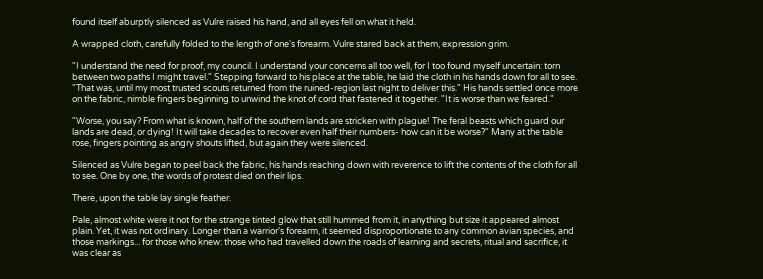found itself aburptly silenced as Vulre raised his hand, and all eyes fell on what it held.

A wrapped cloth, carefully folded to the length of one's forearm. Vulre stared back at them, expression grim.

"I understand the need for proof, my council. I understand your concerns all too well, for I too found myself uncertain: torn between two paths I might travel." Stepping forward to his place at the table, he laid the cloth in his hands down for all to see. "That was, until my most trusted scouts returned from the ruined-region last night to deliver this." His hands settled once more on the fabric, nimble fingers beginning to unwind the knot of cord that fastened it together. "It is worse than we feared."

"Worse, you say? From what is known, half of the southern lands are stricken with plague! The feral beasts which guard our lands are dead, or dying! It will take decades to recover even half their numbers- how can it be worse?" Many at the table rose, fingers pointing as angry shouts lifted, but again they were silenced.

Silenced as Vulre began to peel back the fabric, his hands reaching down with reverence to lift the contents of the cloth for all to see. One by one, the words of protest died on their lips.

There, upon the table lay single feather.

Pale, almost white were it not for the strange tinted glow that still hummed from it, in anything but size it appeared almost plain. Yet, it was not ordinary. Longer than a warrior's forearm, it seemed disproportionate to any common avian species, and those markings... for those who knew: those who had travelled down the roads of learning and secrets, ritual and sacrifice, it was clear as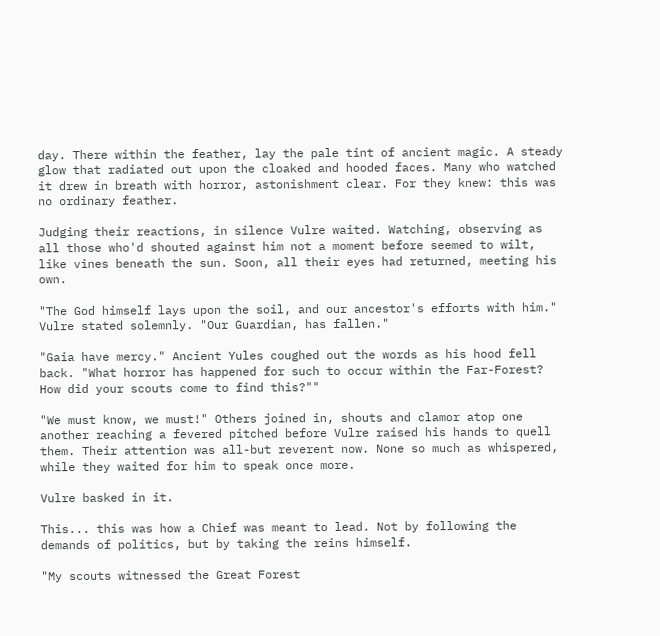day. There within the feather, lay the pale tint of ancient magic. A steady glow that radiated out upon the cloaked and hooded faces. Many who watched it drew in breath with horror, astonishment clear. For they knew: this was no ordinary feather.

Judging their reactions, in silence Vulre waited. Watching, observing as all those who'd shouted against him not a moment before seemed to wilt, like vines beneath the sun. Soon, all their eyes had returned, meeting his own.

"The God himself lays upon the soil, and our ancestor's efforts with him." Vulre stated solemnly. "Our Guardian, has fallen."

"Gaia have mercy." Ancient Yules coughed out the words as his hood fell back. "What horror has happened for such to occur within the Far-Forest? How did your scouts come to find this?""

"We must know, we must!" Others joined in, shouts and clamor atop one another reaching a fevered pitched before Vulre raised his hands to quell them. Their attention was all-but reverent now. None so much as whispered, while they waited for him to speak once more.

Vulre basked in it.

This... this was how a Chief was meant to lead. Not by following the demands of politics, but by taking the reins himself.

"My scouts witnessed the Great Forest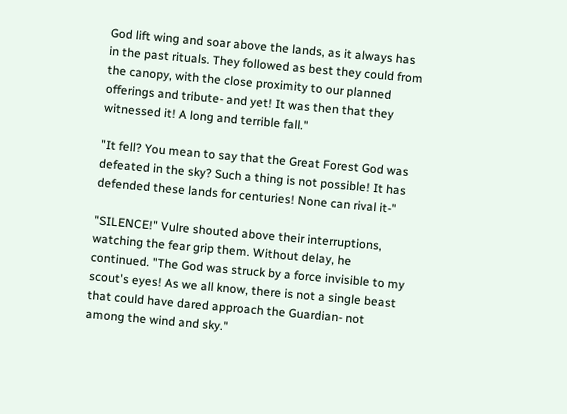God lift wing and soar above the lands, as it always has in the past rituals. They followed as best they could from the canopy, with the close proximity to our planned offerings and tribute- and yet! It was then that they witnessed it! A long and terrible fall."

"It fell? You mean to say that the Great Forest God was defeated in the sky? Such a thing is not possible! It has defended these lands for centuries! None can rival it-"

"SILENCE!" Vulre shouted above their interruptions, watching the fear grip them. Without delay, he continued. "The God was struck by a force invisible to my scout's eyes! As we all know, there is not a single beast that could have dared approach the Guardian- not among the wind and sky."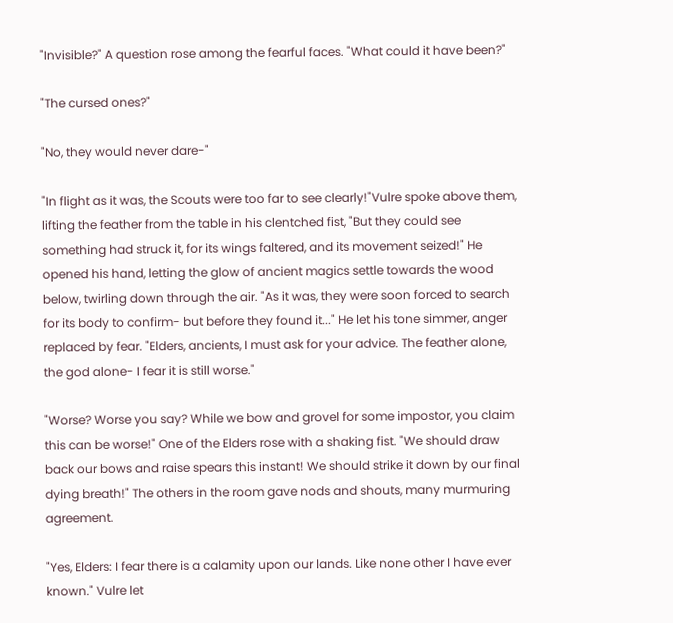"Invisible?" A question rose among the fearful faces. "What could it have been?"

"The cursed ones?"

"No, they would never dare-"

"In flight as it was, the Scouts were too far to see clearly!"Vulre spoke above them, lifting the feather from the table in his clentched fist, "But they could see something had struck it, for its wings faltered, and its movement seized!" He opened his hand, letting the glow of ancient magics settle towards the wood below, twirling down through the air. "As it was, they were soon forced to search for its body to confirm- but before they found it..." He let his tone simmer, anger replaced by fear. "Elders, ancients, I must ask for your advice. The feather alone, the god alone- I fear it is still worse."

"Worse? Worse you say? While we bow and grovel for some impostor, you claim this can be worse!" One of the Elders rose with a shaking fist. "We should draw back our bows and raise spears this instant! We should strike it down by our final dying breath!" The others in the room gave nods and shouts, many murmuring agreement.

"Yes, Elders: I fear there is a calamity upon our lands. Like none other I have ever known." Vulre let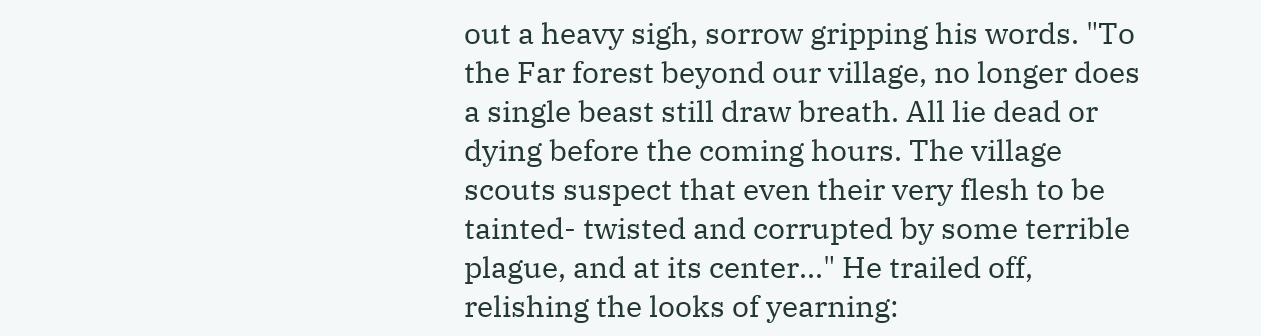out a heavy sigh, sorrow gripping his words. "To the Far forest beyond our village, no longer does a single beast still draw breath. All lie dead or dying before the coming hours. The village scouts suspect that even their very flesh to be tainted- twisted and corrupted by some terrible plague, and at its center..." He trailed off, relishing the looks of yearning: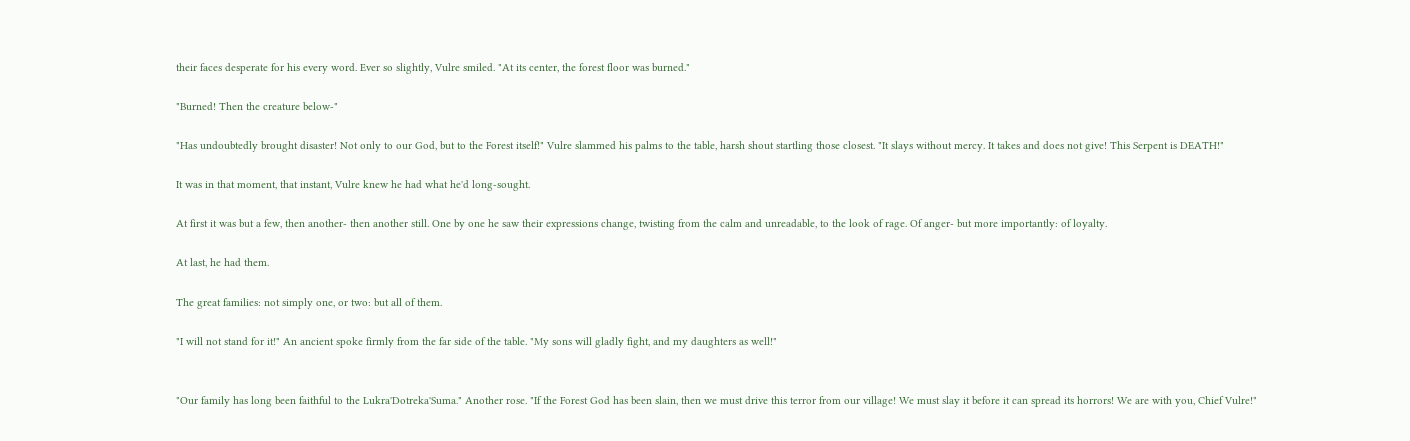their faces desperate for his every word. Ever so slightly, Vulre smiled. "At its center, the forest floor was burned."

"Burned! Then the creature below-"

"Has undoubtedly brought disaster! Not only to our God, but to the Forest itself!" Vulre slammed his palms to the table, harsh shout startling those closest. "It slays without mercy. It takes and does not give! This Serpent is DEATH!"

It was in that moment, that instant, Vulre knew he had what he'd long-sought.

At first it was but a few, then another- then another still. One by one he saw their expressions change, twisting from the calm and unreadable, to the look of rage. Of anger- but more importantly: of loyalty.

At last, he had them.

The great families: not simply one, or two: but all of them.

"I will not stand for it!" An ancient spoke firmly from the far side of the table. "My sons will gladly fight, and my daughters as well!"


"Our family has long been faithful to the Lukra'Dotreka'Suma." Another rose. "If the Forest God has been slain, then we must drive this terror from our village! We must slay it before it can spread its horrors! We are with you, Chief Vulre!"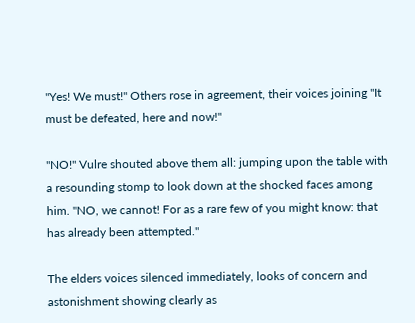"Yes! We must!" Others rose in agreement, their voices joining "It must be defeated, here and now!"

"NO!" Vulre shouted above them all: jumping upon the table with a resounding stomp to look down at the shocked faces among him. "NO, we cannot! For as a rare few of you might know: that has already been attempted."

The elders voices silenced immediately, looks of concern and astonishment showing clearly as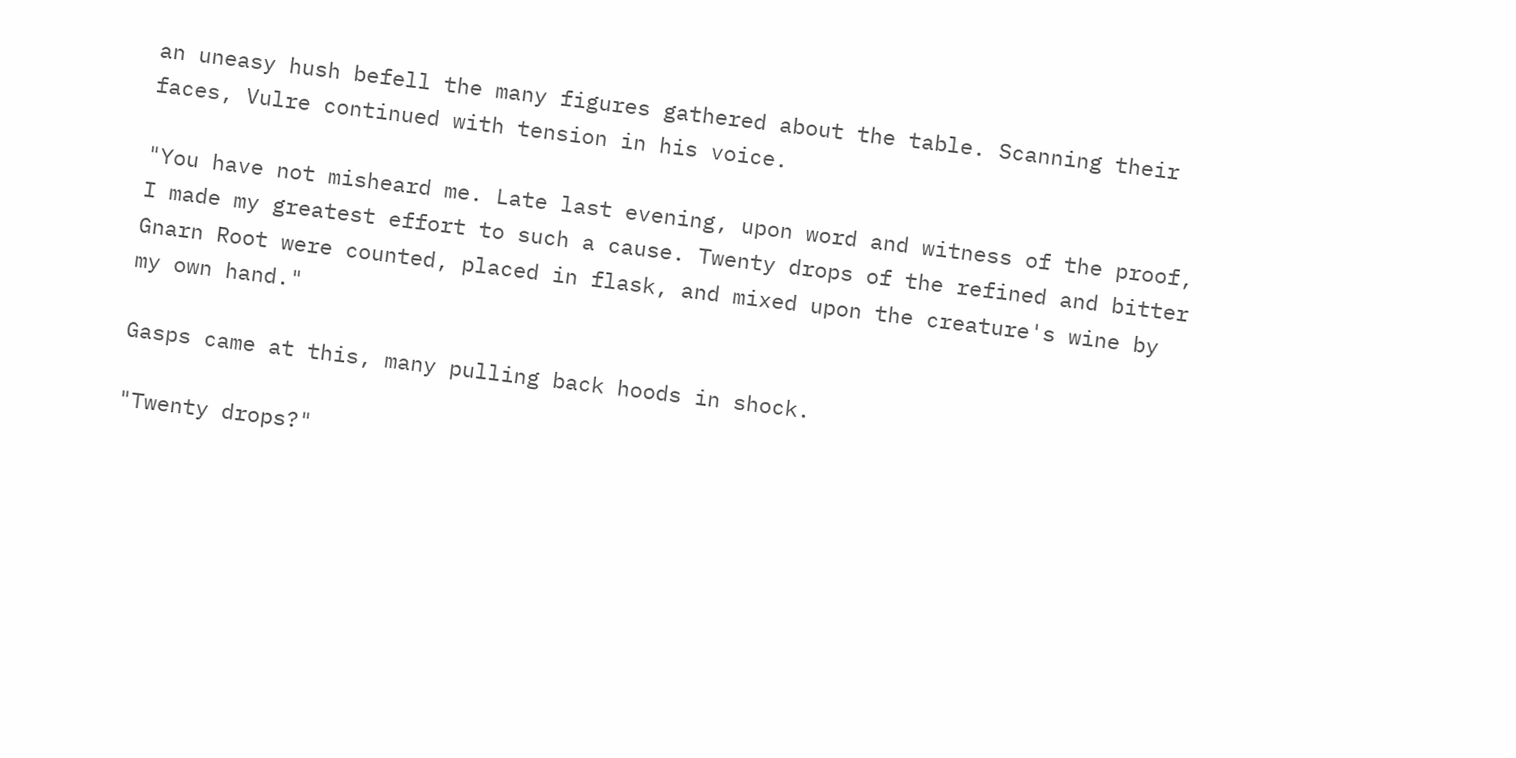an uneasy hush befell the many figures gathered about the table. Scanning their faces, Vulre continued with tension in his voice.

"You have not misheard me. Late last evening, upon word and witness of the proof, I made my greatest effort to such a cause. Twenty drops of the refined and bitter Gnarn Root were counted, placed in flask, and mixed upon the creature's wine by my own hand."

Gasps came at this, many pulling back hoods in shock.

"Twenty drops?"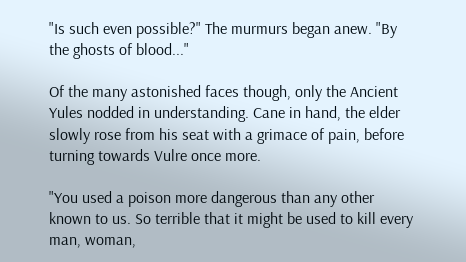"Is such even possible?" The murmurs began anew. "By the ghosts of blood..."

Of the many astonished faces though, only the Ancient Yules nodded in understanding. Cane in hand, the elder slowly rose from his seat with a grimace of pain, before turning towards Vulre once more.

"You used a poison more dangerous than any other known to us. So terrible that it might be used to kill every man, woman,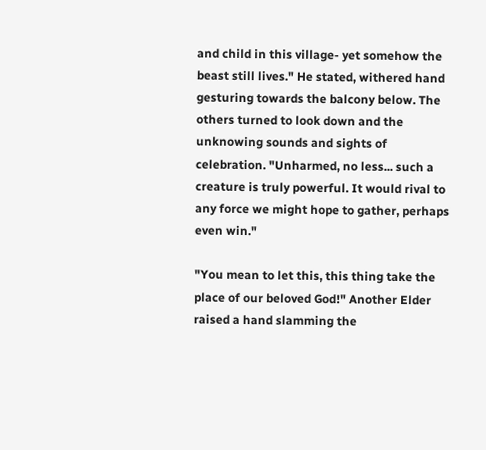and child in this village- yet somehow the beast still lives." He stated, withered hand gesturing towards the balcony below. The others turned to look down and the unknowing sounds and sights of celebration. "Unharmed, no less... such a creature is truly powerful. It would rival to any force we might hope to gather, perhaps even win."

"You mean to let this, this thing take the place of our beloved God!" Another Elder raised a hand slamming the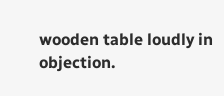wooden table loudly in objection.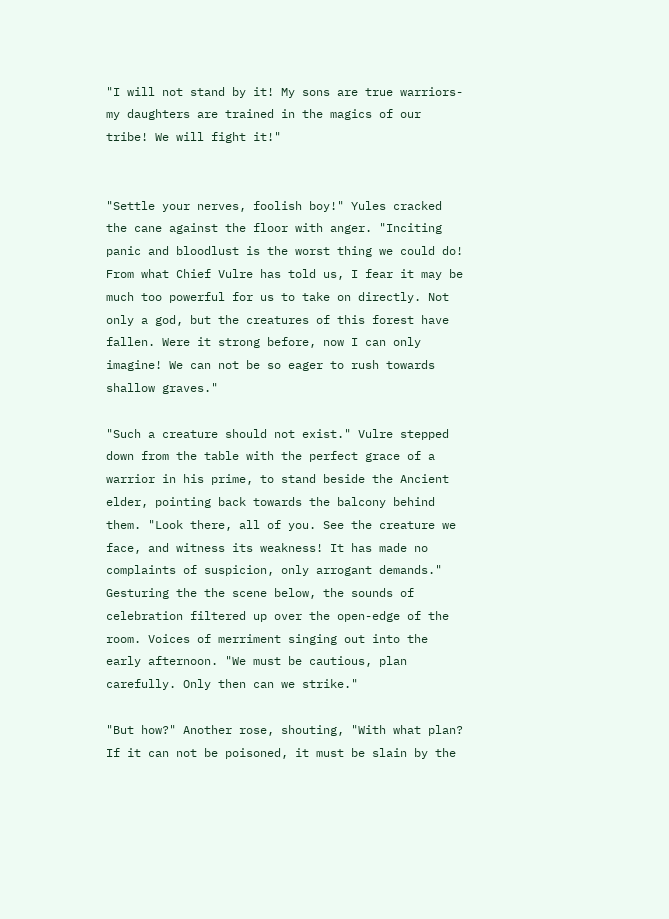"I will not stand by it! My sons are true warriors- my daughters are trained in the magics of our tribe! We will fight it!"


"Settle your nerves, foolish boy!" Yules cracked the cane against the floor with anger. "Inciting panic and bloodlust is the worst thing we could do! From what Chief Vulre has told us, I fear it may be much too powerful for us to take on directly. Not only a god, but the creatures of this forest have fallen. Were it strong before, now I can only imagine! We can not be so eager to rush towards shallow graves."

"Such a creature should not exist." Vulre stepped down from the table with the perfect grace of a warrior in his prime, to stand beside the Ancient elder, pointing back towards the balcony behind them. "Look there, all of you. See the creature we face, and witness its weakness! It has made no complaints of suspicion, only arrogant demands." Gesturing the the scene below, the sounds of celebration filtered up over the open-edge of the room. Voices of merriment singing out into the early afternoon. "We must be cautious, plan carefully. Only then can we strike."

"But how?" Another rose, shouting, "With what plan? If it can not be poisoned, it must be slain by the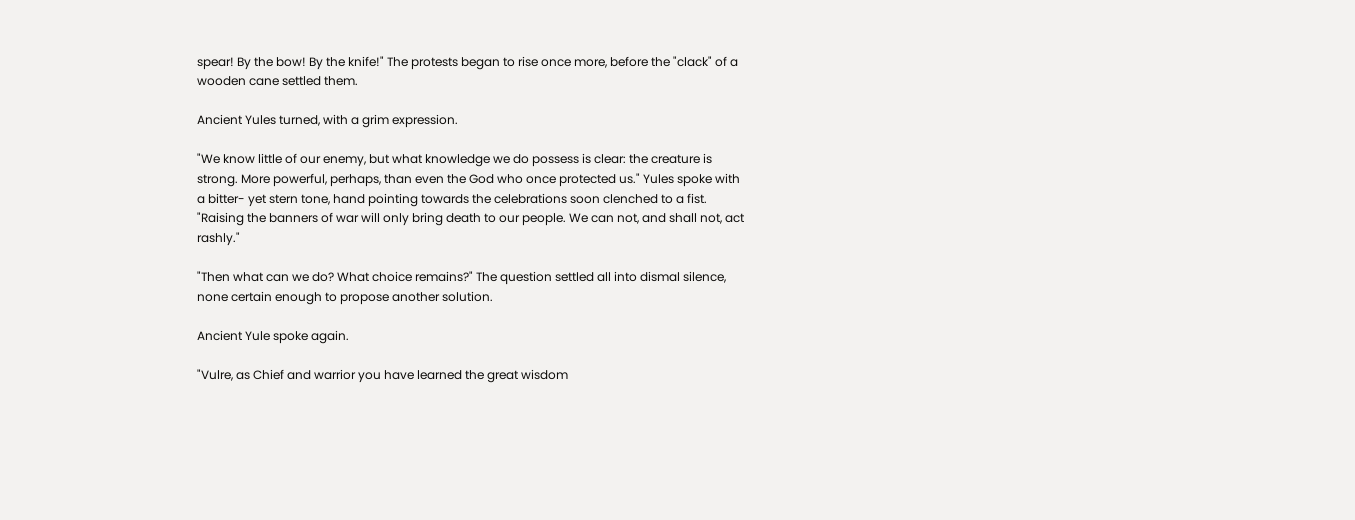spear! By the bow! By the knife!" The protests began to rise once more, before the "clack" of a wooden cane settled them.

Ancient Yules turned, with a grim expression.

"We know little of our enemy, but what knowledge we do possess is clear: the creature is strong. More powerful, perhaps, than even the God who once protected us." Yules spoke with a bitter- yet stern tone, hand pointing towards the celebrations soon clenched to a fist. "Raising the banners of war will only bring death to our people. We can not, and shall not, act rashly."

"Then what can we do? What choice remains?" The question settled all into dismal silence, none certain enough to propose another solution.

Ancient Yule spoke again.

"Vulre, as Chief and warrior you have learned the great wisdom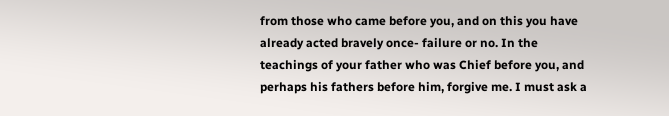from those who came before you, and on this you have already acted bravely once- failure or no. In the teachings of your father who was Chief before you, and perhaps his fathers before him, forgive me. I must ask a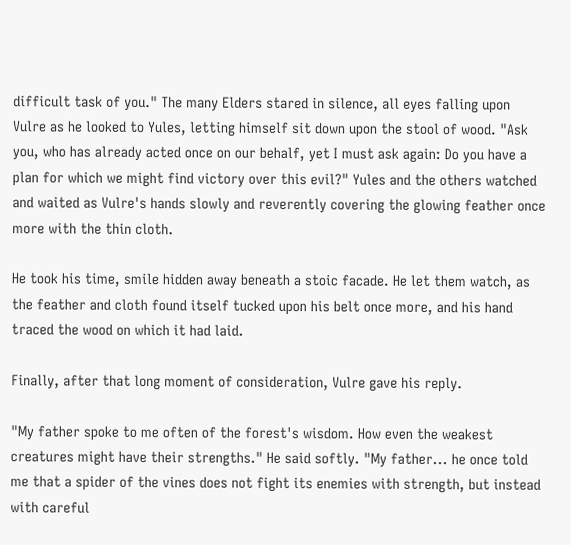difficult task of you." The many Elders stared in silence, all eyes falling upon Vulre as he looked to Yules, letting himself sit down upon the stool of wood. "Ask you, who has already acted once on our behalf, yet I must ask again: Do you have a plan for which we might find victory over this evil?" Yules and the others watched and waited as Vulre's hands slowly and reverently covering the glowing feather once more with the thin cloth.

He took his time, smile hidden away beneath a stoic facade. He let them watch, as the feather and cloth found itself tucked upon his belt once more, and his hand traced the wood on which it had laid.

Finally, after that long moment of consideration, Vulre gave his reply.

"My father spoke to me often of the forest's wisdom. How even the weakest creatures might have their strengths." He said softly. "My father... he once told me that a spider of the vines does not fight its enemies with strength, but instead with careful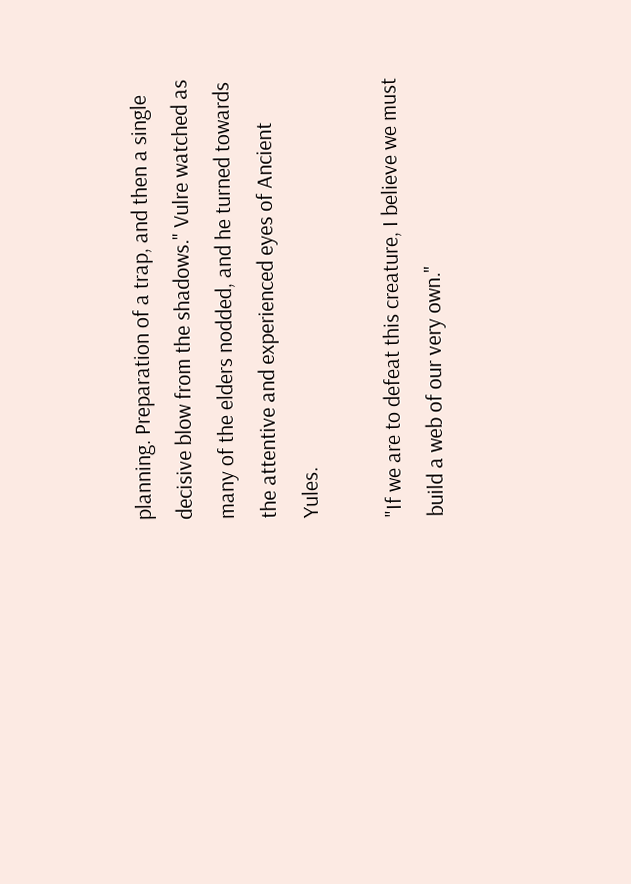planning. Preparation of a trap, and then a single decisive blow from the shadows." Vulre watched as many of the elders nodded, and he turned towards the attentive and experienced eyes of Ancient Yules.

"If we are to defeat this creature, I believe we must build a web of our very own."